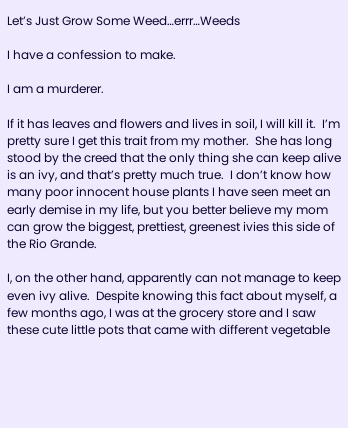Let’s Just Grow Some Weed…errr…Weeds

I have a confession to make.

I am a murderer.

If it has leaves and flowers and lives in soil, I will kill it.  I’m pretty sure I get this trait from my mother.  She has long stood by the creed that the only thing she can keep alive is an ivy, and that’s pretty much true.  I don’t know how many poor innocent house plants I have seen meet an early demise in my life, but you better believe my mom can grow the biggest, prettiest, greenest ivies this side of the Rio Grande.

I, on the other hand, apparently can not manage to keep even ivy alive.  Despite knowing this fact about myself, a few months ago, I was at the grocery store and I saw these cute little pots that came with different vegetable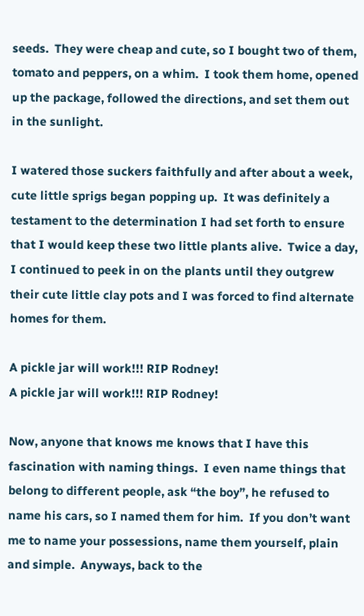seeds.  They were cheap and cute, so I bought two of them, tomato and peppers, on a whim.  I took them home, opened up the package, followed the directions, and set them out in the sunlight.

I watered those suckers faithfully and after about a week, cute little sprigs began popping up.  It was definitely a testament to the determination I had set forth to ensure that I would keep these two little plants alive.  Twice a day, I continued to peek in on the plants until they outgrew their cute little clay pots and I was forced to find alternate homes for them.

A pickle jar will work!!! RIP Rodney!
A pickle jar will work!!! RIP Rodney!

Now, anyone that knows me knows that I have this fascination with naming things.  I even name things that belong to different people, ask “the boy”, he refused to name his cars, so I named them for him.  If you don’t want me to name your possessions, name them yourself, plain and simple.  Anyways, back to the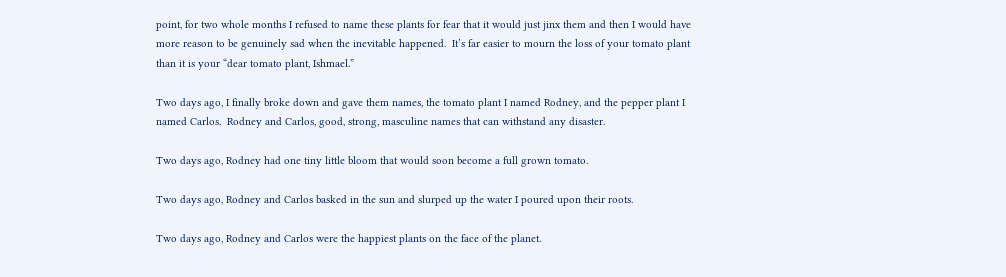point, for two whole months I refused to name these plants for fear that it would just jinx them and then I would have more reason to be genuinely sad when the inevitable happened.  It’s far easier to mourn the loss of your tomato plant than it is your “dear tomato plant, Ishmael.”

Two days ago, I finally broke down and gave them names, the tomato plant I named Rodney, and the pepper plant I named Carlos.  Rodney and Carlos, good, strong, masculine names that can withstand any disaster.

Two days ago, Rodney had one tiny little bloom that would soon become a full grown tomato.

Two days ago, Rodney and Carlos basked in the sun and slurped up the water I poured upon their roots.

Two days ago, Rodney and Carlos were the happiest plants on the face of the planet.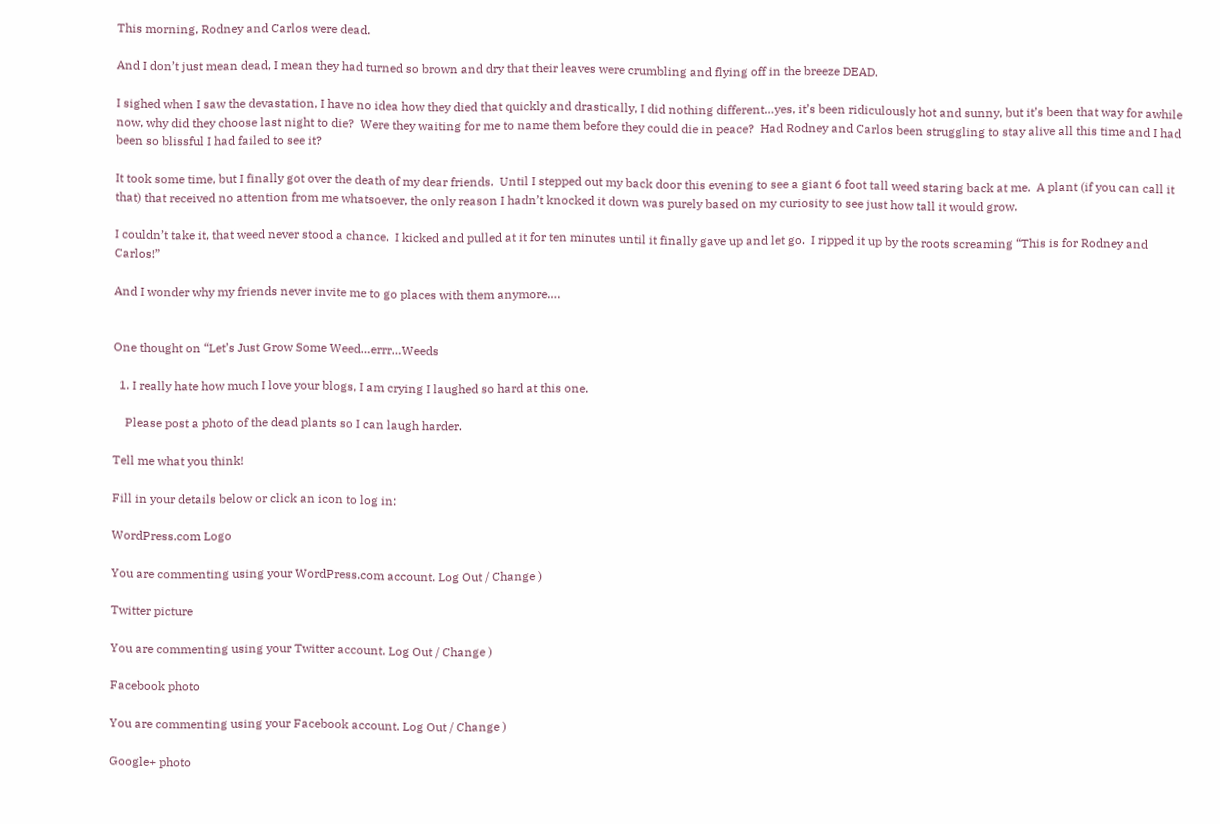This morning, Rodney and Carlos were dead.

And I don’t just mean dead, I mean they had turned so brown and dry that their leaves were crumbling and flying off in the breeze DEAD.

I sighed when I saw the devastation, I have no idea how they died that quickly and drastically, I did nothing different…yes, it’s been ridiculously hot and sunny, but it’s been that way for awhile now, why did they choose last night to die?  Were they waiting for me to name them before they could die in peace?  Had Rodney and Carlos been struggling to stay alive all this time and I had been so blissful I had failed to see it?

It took some time, but I finally got over the death of my dear friends.  Until I stepped out my back door this evening to see a giant 6 foot tall weed staring back at me.  A plant (if you can call it that) that received no attention from me whatsoever, the only reason I hadn’t knocked it down was purely based on my curiosity to see just how tall it would grow.

I couldn’t take it, that weed never stood a chance.  I kicked and pulled at it for ten minutes until it finally gave up and let go.  I ripped it up by the roots screaming “This is for Rodney and Carlos!”

And I wonder why my friends never invite me to go places with them anymore….


One thought on “Let’s Just Grow Some Weed…errr…Weeds

  1. I really hate how much I love your blogs, I am crying I laughed so hard at this one.

    Please post a photo of the dead plants so I can laugh harder.

Tell me what you think!

Fill in your details below or click an icon to log in:

WordPress.com Logo

You are commenting using your WordPress.com account. Log Out / Change )

Twitter picture

You are commenting using your Twitter account. Log Out / Change )

Facebook photo

You are commenting using your Facebook account. Log Out / Change )

Google+ photo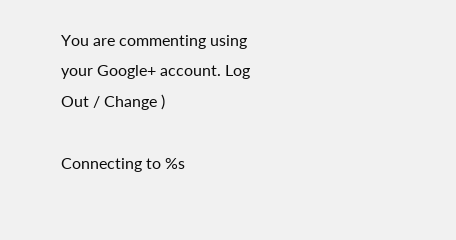You are commenting using your Google+ account. Log Out / Change )

Connecting to %s